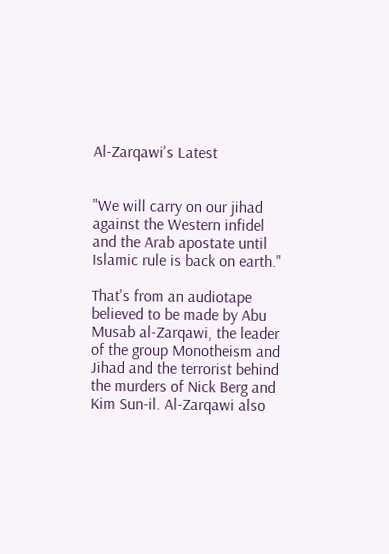Al-Zarqawi's Latest


"We will carry on our jihad against the Western infidel and the Arab apostate until Islamic rule is back on earth."

That's from an audiotape believed to be made by Abu Musab al-Zarqawi, the leader of the group Monotheism and Jihad and the terrorist behind the murders of Nick Berg and Kim Sun-il. Al-Zarqawi also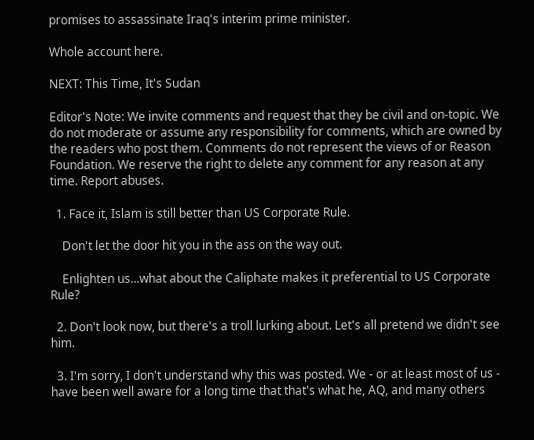promises to assassinate Iraq's interim prime minister.

Whole account here.

NEXT: This Time, It's Sudan

Editor's Note: We invite comments and request that they be civil and on-topic. We do not moderate or assume any responsibility for comments, which are owned by the readers who post them. Comments do not represent the views of or Reason Foundation. We reserve the right to delete any comment for any reason at any time. Report abuses.

  1. Face it, Islam is still better than US Corporate Rule.

    Don't let the door hit you in the ass on the way out.

    Enlighten us...what about the Caliphate makes it preferential to US Corporate Rule?

  2. Don't look now, but there's a troll lurking about. Let's all pretend we didn't see him.

  3. I'm sorry, I don't understand why this was posted. We - or at least most of us - have been well aware for a long time that that's what he, AQ, and many others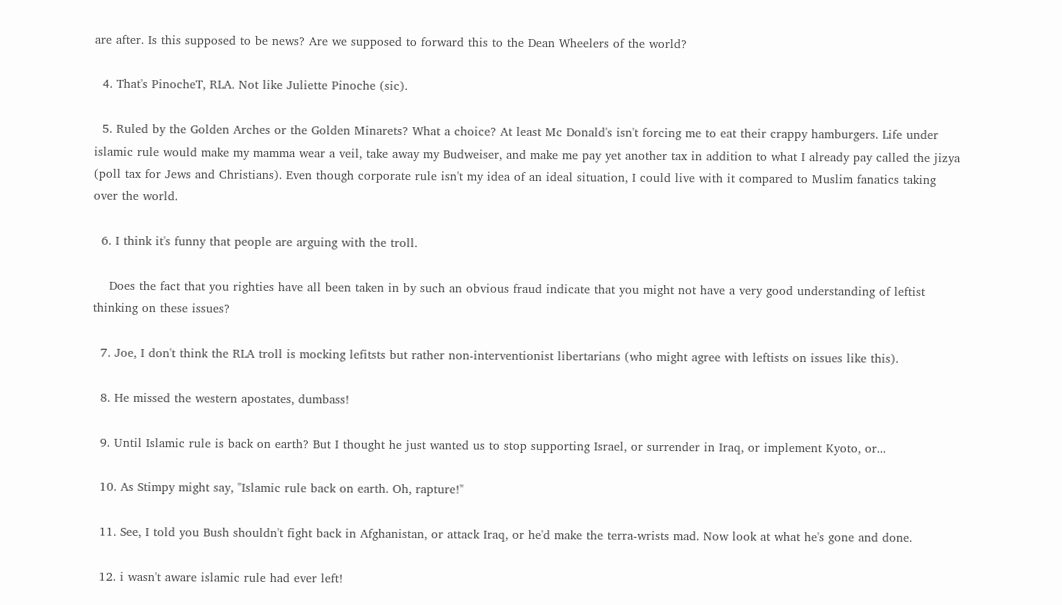are after. Is this supposed to be news? Are we supposed to forward this to the Dean Wheelers of the world?

  4. That's PinocheT, RLA. Not like Juliette Pinoche (sic).

  5. Ruled by the Golden Arches or the Golden Minarets? What a choice? At least Mc Donald's isn't forcing me to eat their crappy hamburgers. Life under islamic rule would make my mamma wear a veil, take away my Budweiser, and make me pay yet another tax in addition to what I already pay called the jizya (poll tax for Jews and Christians). Even though corporate rule isn't my idea of an ideal situation, I could live with it compared to Muslim fanatics taking over the world.

  6. I think it's funny that people are arguing with the troll.

    Does the fact that you righties have all been taken in by such an obvious fraud indicate that you might not have a very good understanding of leftist thinking on these issues?

  7. Joe, I don't think the RLA troll is mocking lefitsts but rather non-interventionist libertarians (who might agree with leftists on issues like this).

  8. He missed the western apostates, dumbass!

  9. Until Islamic rule is back on earth? But I thought he just wanted us to stop supporting Israel, or surrender in Iraq, or implement Kyoto, or...

  10. As Stimpy might say, "Islamic rule back on earth. Oh, rapture!"

  11. See, I told you Bush shouldn't fight back in Afghanistan, or attack Iraq, or he'd make the terra-wrists mad. Now look at what he's gone and done.

  12. i wasn't aware islamic rule had ever left!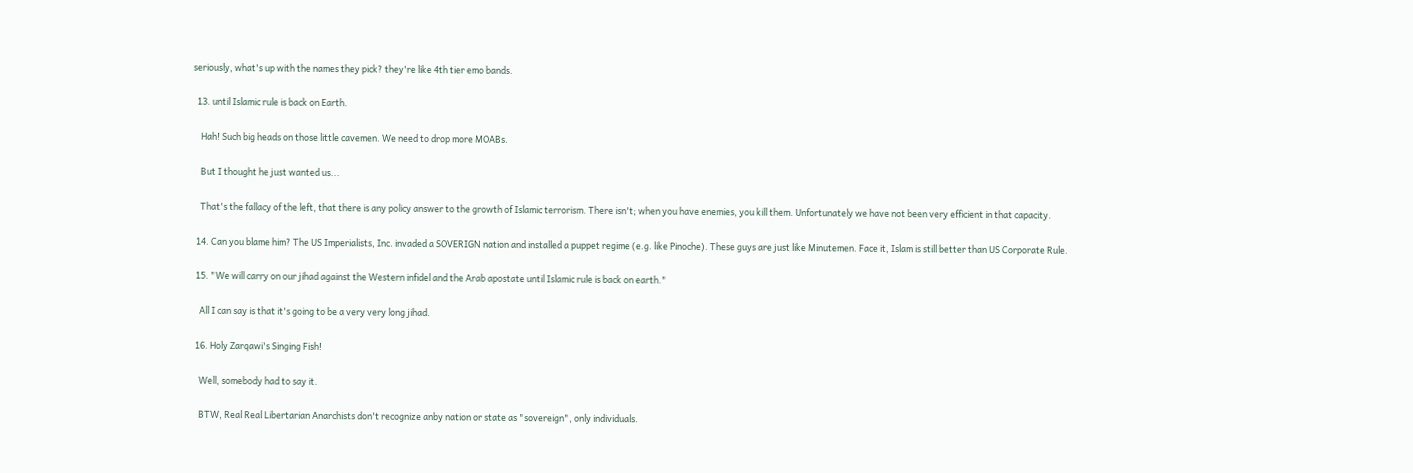seriously, what's up with the names they pick? they're like 4th tier emo bands.

  13. until Islamic rule is back on Earth.

    Hah! Such big heads on those little cavemen. We need to drop more MOABs.

    But I thought he just wanted us...

    That's the fallacy of the left, that there is any policy answer to the growth of Islamic terrorism. There isn't; when you have enemies, you kill them. Unfortunately we have not been very efficient in that capacity.

  14. Can you blame him? The US Imperialists, Inc. invaded a SOVERIGN nation and installed a puppet regime (e.g. like Pinoche). These guys are just like Minutemen. Face it, Islam is still better than US Corporate Rule.

  15. "We will carry on our jihad against the Western infidel and the Arab apostate until Islamic rule is back on earth."

    All I can say is that it's going to be a very very long jihad.

  16. Holy Zarqawi's Singing Fish!

    Well, somebody had to say it.

    BTW, Real Real Libertarian Anarchists don't recognize anby nation or state as "sovereign", only individuals.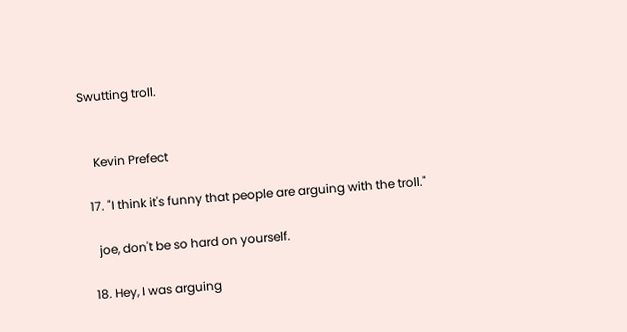Swutting troll.


    Kevin Prefect

  17. "I think it's funny that people are arguing with the troll."

    joe, don't be so hard on yourself.

  18. Hey, I was arguing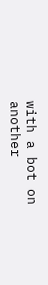with a bot on another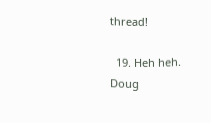thread!

  19. Heh heh. Doug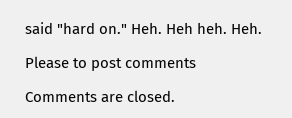said "hard on." Heh. Heh heh. Heh.

Please to post comments

Comments are closed.